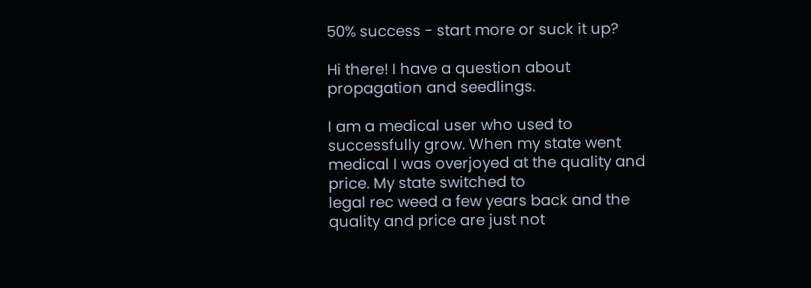50% success - start more or suck it up?

Hi there! I have a question about propagation and seedlings.

I am a medical user who used to successfully grow. When my state went
medical I was overjoyed at the quality and price. My state switched to
legal rec weed a few years back and the quality and price are just not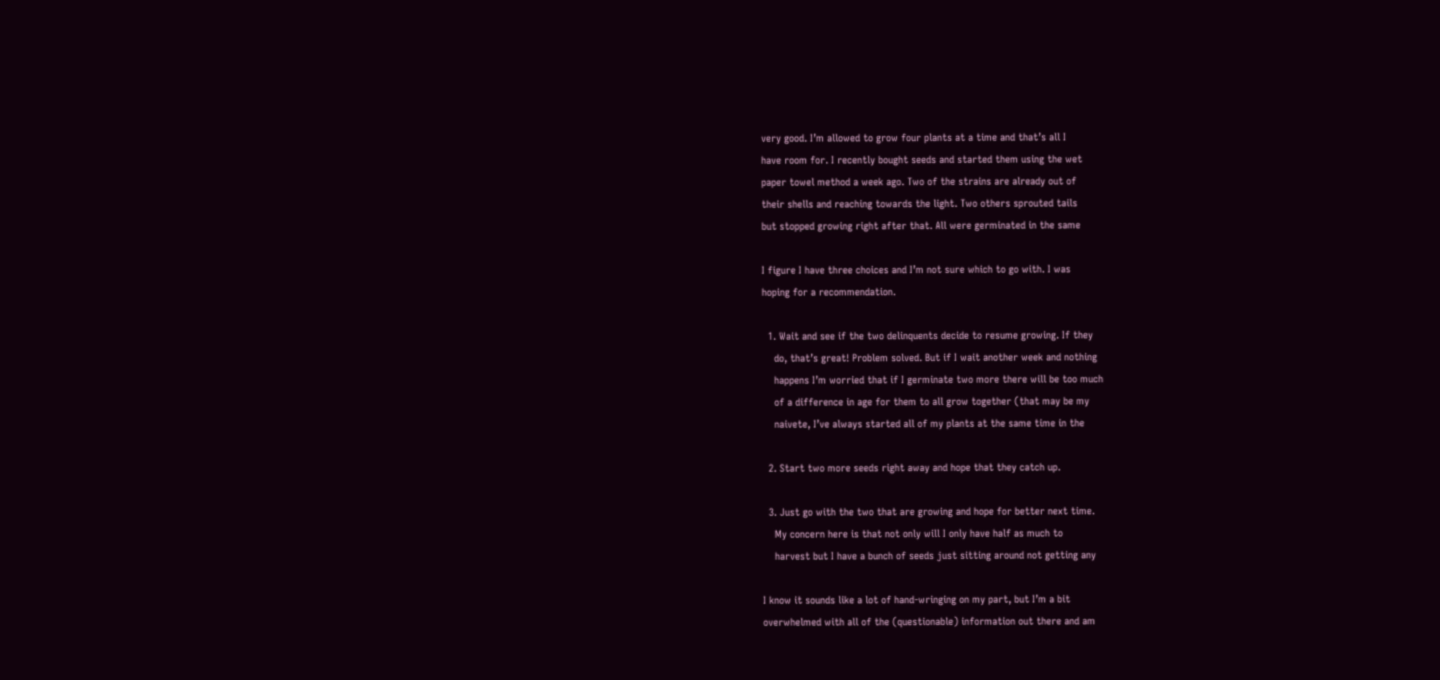very good. I’m allowed to grow four plants at a time and that’s all I
have room for. I recently bought seeds and started them using the wet
paper towel method a week ago. Two of the strains are already out of
their shells and reaching towards the light. Two others sprouted tails
but stopped growing right after that. All were germinated in the same

I figure I have three choices and I’m not sure which to go with. I was
hoping for a recommendation.

  1. Wait and see if the two delinquents decide to resume growing. If they
    do, that’s great! Problem solved. But if I wait another week and nothing
    happens I’m worried that if I germinate two more there will be too much
    of a difference in age for them to all grow together (that may be my
    naivete, I’ve always started all of my plants at the same time in the

  2. Start two more seeds right away and hope that they catch up.

  3. Just go with the two that are growing and hope for better next time.
    My concern here is that not only will I only have half as much to
    harvest but I have a bunch of seeds just sitting around not getting any

I know it sounds like a lot of hand-wringing on my part, but I’m a bit
overwhelmed with all of the (questionable) information out there and am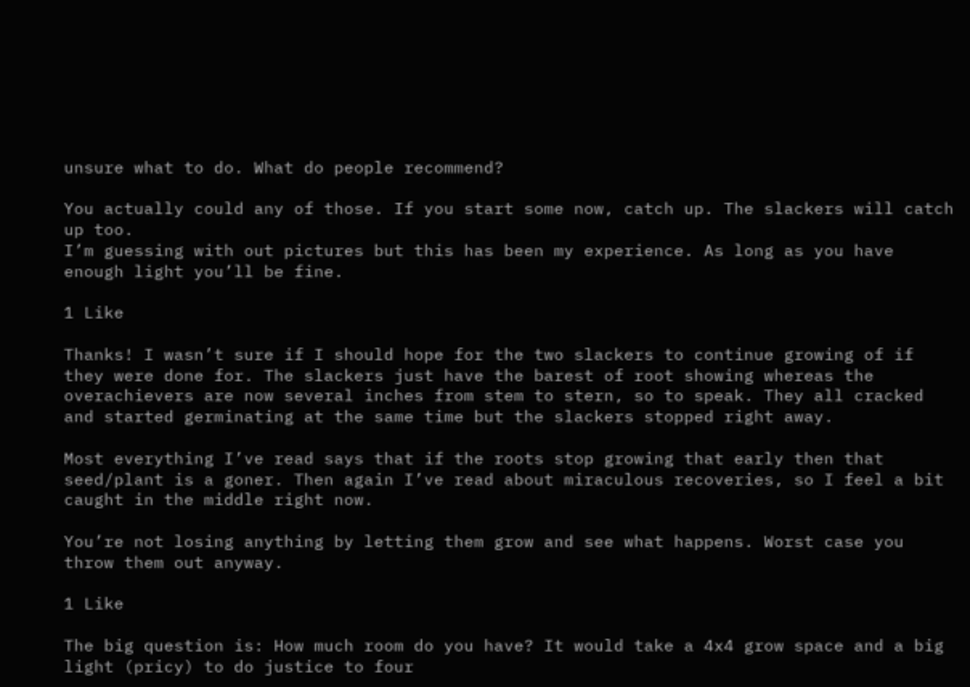unsure what to do. What do people recommend?

You actually could any of those. If you start some now, catch up. The slackers will catch up too.
I’m guessing with out pictures but this has been my experience. As long as you have enough light you’ll be fine.

1 Like

Thanks! I wasn’t sure if I should hope for the two slackers to continue growing of if they were done for. The slackers just have the barest of root showing whereas the overachievers are now several inches from stem to stern, so to speak. They all cracked and started germinating at the same time but the slackers stopped right away.

Most everything I’ve read says that if the roots stop growing that early then that seed/plant is a goner. Then again I’ve read about miraculous recoveries, so I feel a bit caught in the middle right now.

You’re not losing anything by letting them grow and see what happens. Worst case you throw them out anyway.

1 Like

The big question is: How much room do you have? It would take a 4x4 grow space and a big light (pricy) to do justice to four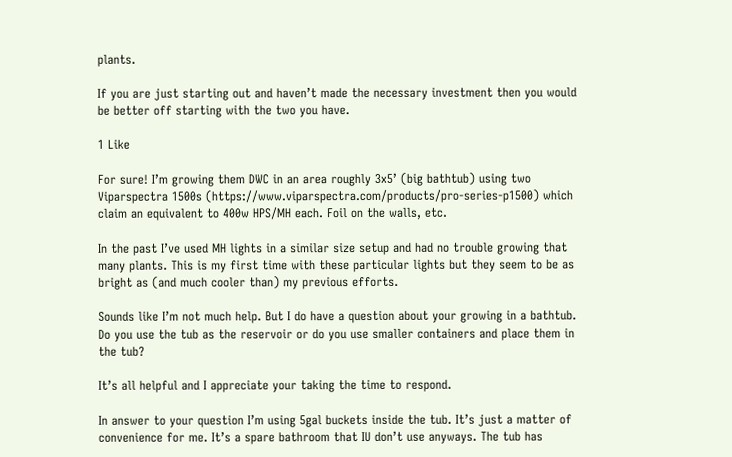plants.

If you are just starting out and haven’t made the necessary investment then you would be better off starting with the two you have.

1 Like

For sure! I’m growing them DWC in an area roughly 3x5’ (big bathtub) using two Viparspectra 1500s (https://www.viparspectra.com/products/pro-series-p1500) which claim an equivalent to 400w HPS/MH each. Foil on the walls, etc.

In the past I’ve used MH lights in a similar size setup and had no trouble growing that many plants. This is my first time with these particular lights but they seem to be as bright as (and much cooler than) my previous efforts.

Sounds like I’m not much help. But I do have a question about your growing in a bathtub. Do you use the tub as the reservoir or do you use smaller containers and place them in the tub?

It’s all helpful and I appreciate your taking the time to respond.

In answer to your question I’m using 5gal buckets inside the tub. It’s just a matter of convenience for me. It’s a spare bathroom that IU don’t use anyways. The tub has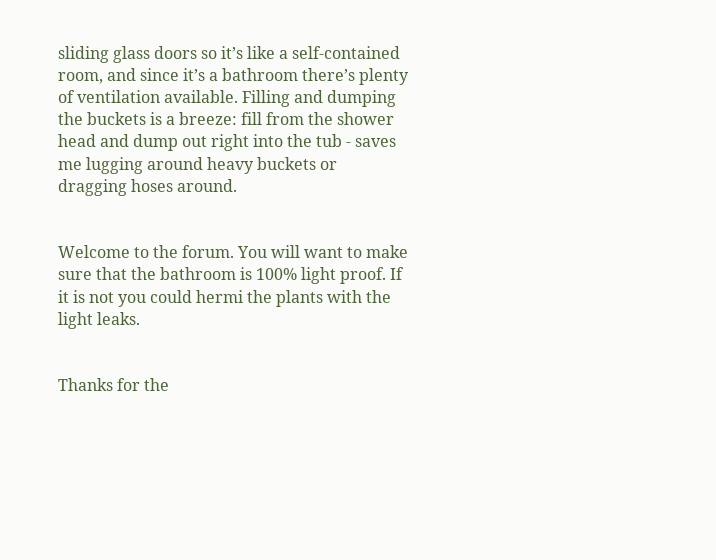sliding glass doors so it’s like a self-contained room, and since it’s a bathroom there’s plenty of ventilation available. Filling and dumping the buckets is a breeze: fill from the shower head and dump out right into the tub - saves me lugging around heavy buckets or dragging hoses around.


Welcome to the forum. You will want to make sure that the bathroom is 100% light proof. If it is not you could hermi the plants with the light leaks.


Thanks for the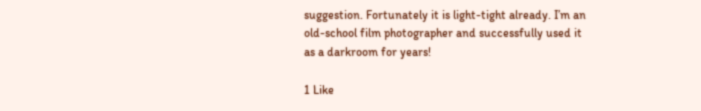suggestion. Fortunately it is light-tight already. I’m an old-school film photographer and successfully used it as a darkroom for years!

1 Like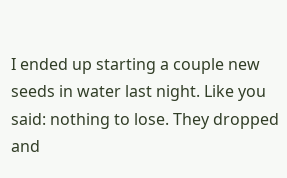I ended up starting a couple new seeds in water last night. Like you said: nothing to lose. They dropped and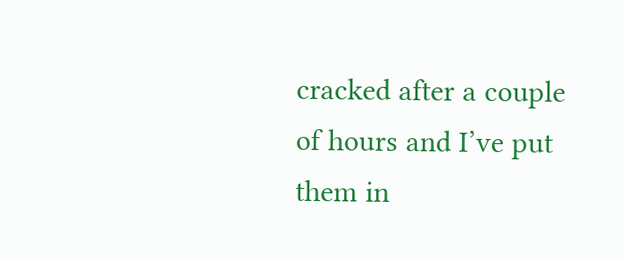cracked after a couple of hours and I’ve put them in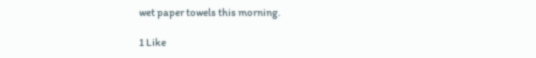wet paper towels this morning.

1 Like